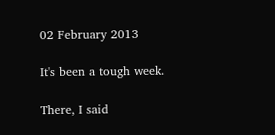02 February 2013

It's been a tough week.

There, I said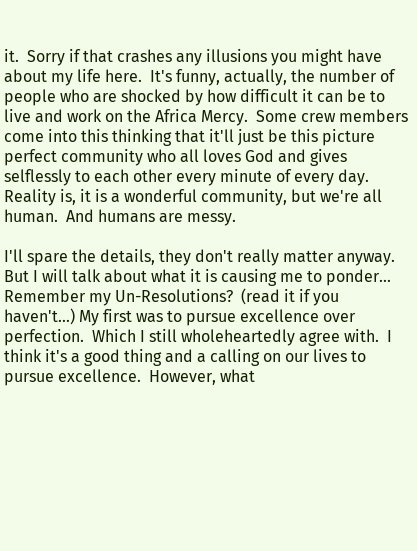it.  Sorry if that crashes any illusions you might have about my life here.  It's funny, actually, the number of people who are shocked by how difficult it can be to live and work on the Africa Mercy.  Some crew members come into this thinking that it'll just be this picture perfect community who all loves God and gives selflessly to each other every minute of every day.  Reality is, it is a wonderful community, but we're all human.  And humans are messy.

I'll spare the details, they don't really matter anyway.  But I will talk about what it is causing me to ponder... Remember my Un-Resolutions?  (read it if you haven't...) My first was to pursue excellence over perfection.  Which I still wholeheartedly agree with.  I think it's a good thing and a calling on our lives to pursue excellence.  However, what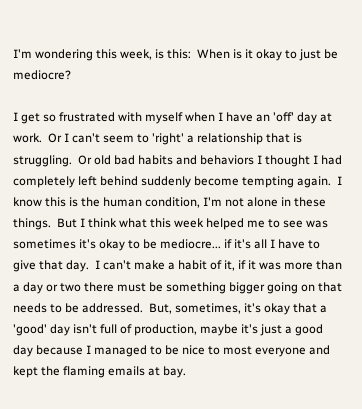I'm wondering this week, is this:  When is it okay to just be mediocre?

I get so frustrated with myself when I have an 'off' day at work.  Or I can't seem to 'right' a relationship that is struggling.  Or old bad habits and behaviors I thought I had completely left behind suddenly become tempting again.  I know this is the human condition, I'm not alone in these things.  But I think what this week helped me to see was sometimes it's okay to be mediocre... if it's all I have to give that day.  I can't make a habit of it, if it was more than a day or two there must be something bigger going on that needs to be addressed.  But, sometimes, it's okay that a 'good' day isn't full of production, maybe it's just a good day because I managed to be nice to most everyone and kept the flaming emails at bay.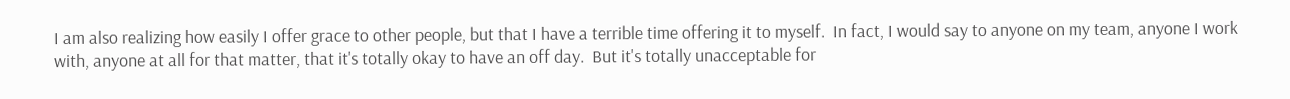I am also realizing how easily I offer grace to other people, but that I have a terrible time offering it to myself.  In fact, I would say to anyone on my team, anyone I work with, anyone at all for that matter, that it's totally okay to have an off day.  But it's totally unacceptable for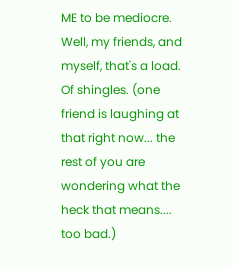ME to be mediocre.  Well, my friends, and myself, that's a load.  Of shingles. (one friend is laughing at that right now... the rest of you are wondering what the heck that means.... too bad.)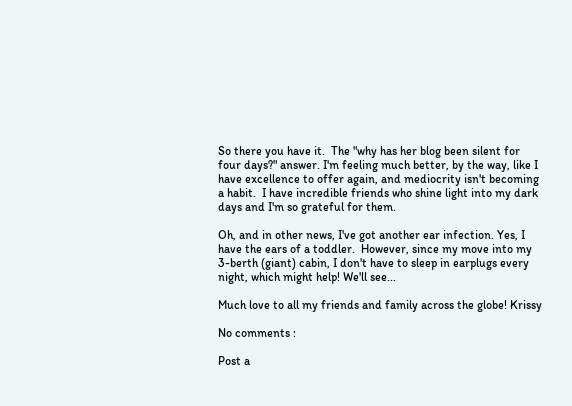So there you have it.  The "why has her blog been silent for four days?" answer. I'm feeling much better, by the way, like I have excellence to offer again, and mediocrity isn't becoming a habit.  I have incredible friends who shine light into my dark days and I'm so grateful for them.

Oh, and in other news, I've got another ear infection. Yes, I have the ears of a toddler.  However, since my move into my 3-berth (giant) cabin, I don't have to sleep in earplugs every night, which might help! We'll see...

Much love to all my friends and family across the globe! Krissy

No comments :

Post a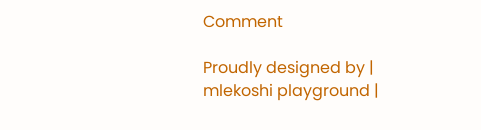Comment

Proudly designed by | mlekoshi playground |